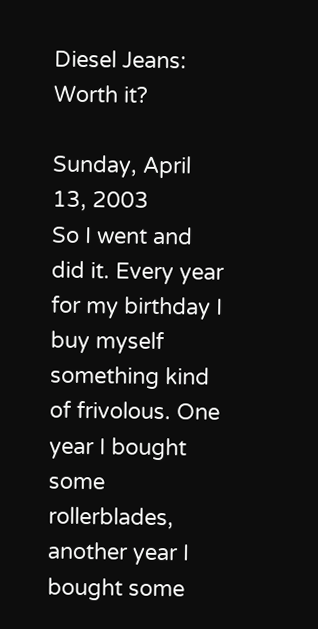Diesel Jeans: Worth it?

Sunday, April 13, 2003
So I went and did it. Every year for my birthday I buy myself something kind of frivolous. One year I bought some rollerblades, another year I bought some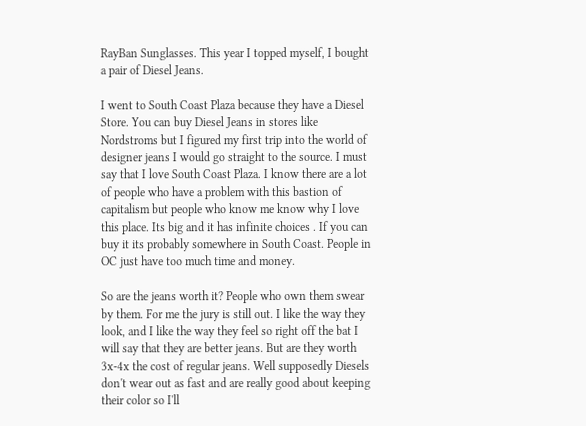RayBan Sunglasses. This year I topped myself, I bought a pair of Diesel Jeans.

I went to South Coast Plaza because they have a Diesel Store. You can buy Diesel Jeans in stores like Nordstroms but I figured my first trip into the world of designer jeans I would go straight to the source. I must say that I love South Coast Plaza. I know there are a lot of people who have a problem with this bastion of capitalism but people who know me know why I love this place. Its big and it has infinite choices . If you can buy it its probably somewhere in South Coast. People in OC just have too much time and money.

So are the jeans worth it? People who own them swear by them. For me the jury is still out. I like the way they look, and I like the way they feel so right off the bat I will say that they are better jeans. But are they worth 3x-4x the cost of regular jeans. Well supposedly Diesels don't wear out as fast and are really good about keeping their color so I'll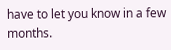have to let you know in a few months.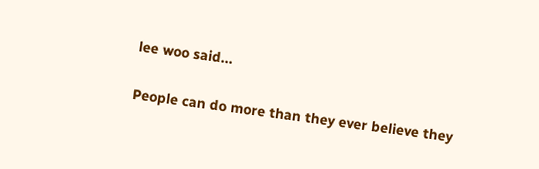lee woo said...

People can do more than they ever believe they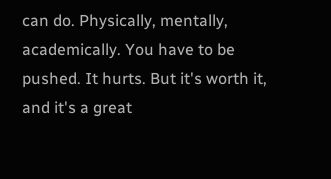can do. Physically, mentally, academically. You have to be pushed. It hurts. But it's worth it, and it's a great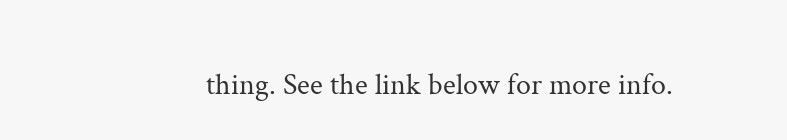thing. See the link below for more info.